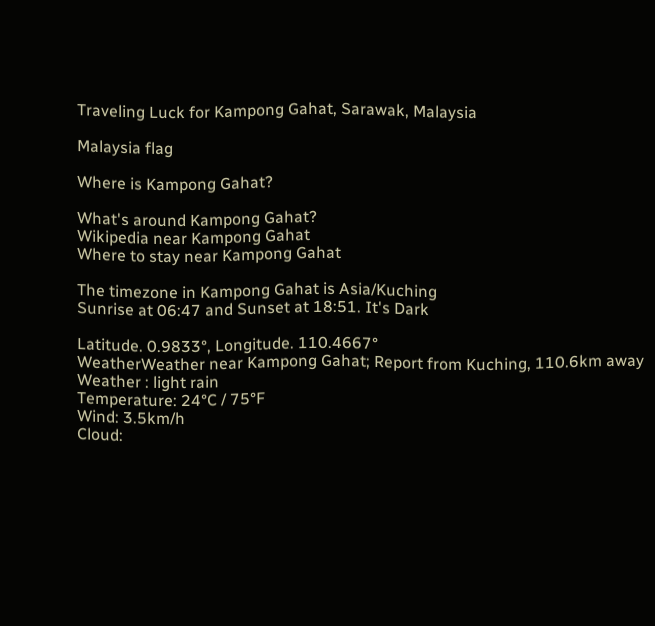Traveling Luck for Kampong Gahat, Sarawak, Malaysia

Malaysia flag

Where is Kampong Gahat?

What's around Kampong Gahat?
Wikipedia near Kampong Gahat
Where to stay near Kampong Gahat

The timezone in Kampong Gahat is Asia/Kuching
Sunrise at 06:47 and Sunset at 18:51. It's Dark

Latitude. 0.9833°, Longitude. 110.4667°
WeatherWeather near Kampong Gahat; Report from Kuching, 110.6km away
Weather : light rain
Temperature: 24°C / 75°F
Wind: 3.5km/h
Cloud: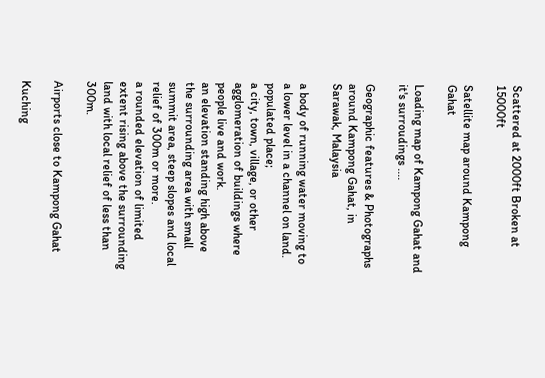Scattered at 2000ft Broken at 15000ft

Satellite map around Kampong Gahat

Loading map of Kampong Gahat and it's surroudings ....

Geographic features & Photographs around Kampong Gahat, in Sarawak, Malaysia

a body of running water moving to a lower level in a channel on land.
populated place;
a city, town, village, or other agglomeration of buildings where people live and work.
an elevation standing high above the surrounding area with small summit area, steep slopes and local relief of 300m or more.
a rounded elevation of limited extent rising above the surrounding land with local relief of less than 300m.

Airports close to Kampong Gahat

Kuching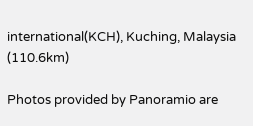international(KCH), Kuching, Malaysia (110.6km)

Photos provided by Panoramio are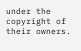under the copyright of their owners.